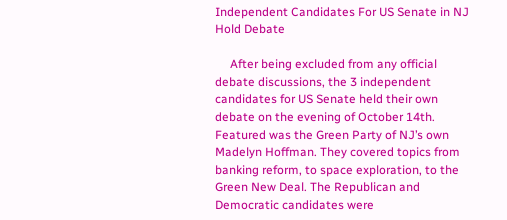Independent Candidates For US Senate in NJ Hold Debate

     After being excluded from any official debate discussions, the 3 independent candidates for US Senate held their own debate on the evening of October 14th. Featured was the Green Party of NJ’s own Madelyn Hoffman. They covered topics from banking reform, to space exploration, to the Green New Deal. The Republican and Democratic candidates were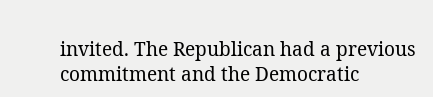invited. The Republican had a previous commitment and the Democratic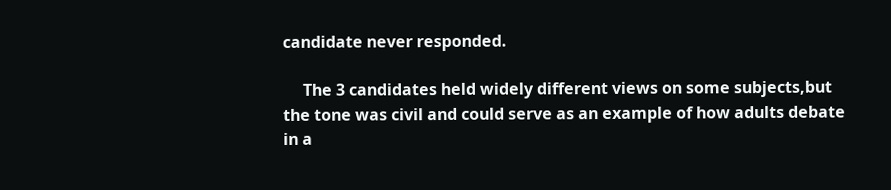candidate never responded.

     The 3 candidates held widely different views on some subjects,but the tone was civil and could serve as an example of how adults debate in a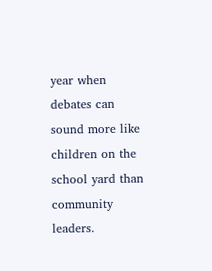year when debates can sound more like children on the school yard than community leaders.